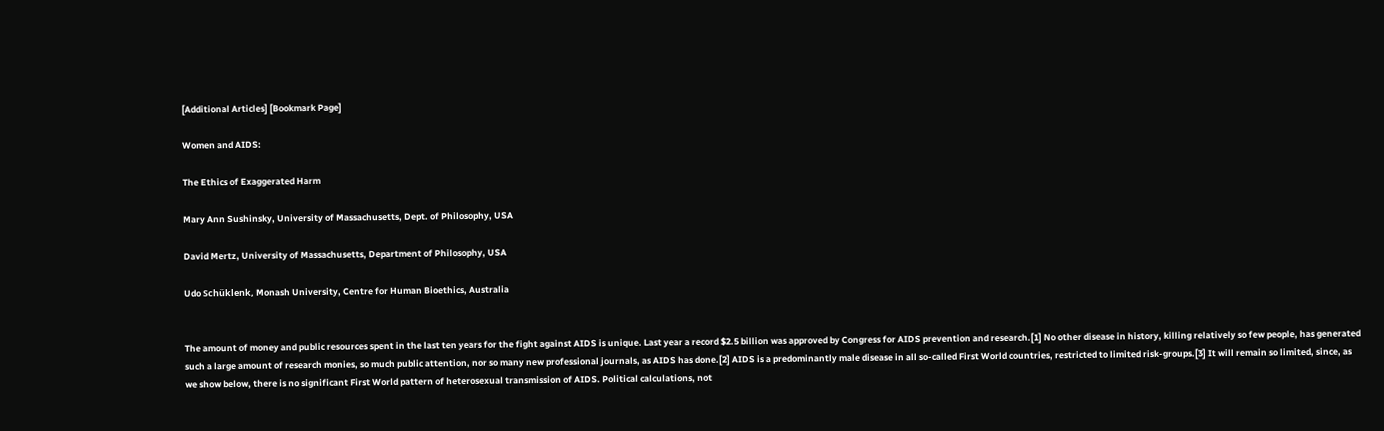[Additional Articles] [Bookmark Page]

Women and AIDS:

The Ethics of Exaggerated Harm

Mary Ann Sushinsky, University of Massachusetts, Dept. of Philosophy, USA

David Mertz, University of Massachusetts, Department of Philosophy, USA

Udo Schüklenk, Monash University, Centre for Human Bioethics, Australia


The amount of money and public resources spent in the last ten years for the fight against AIDS is unique. Last year a record $2.5 billion was approved by Congress for AIDS prevention and research.[1] No other disease in history, killing relatively so few people, has generated such a large amount of research monies, so much public attention, nor so many new professional journals, as AIDS has done.[2] AIDS is a predominantly male disease in all so-called First World countries, restricted to limited risk-groups.[3] It will remain so limited, since, as we show below, there is no significant First World pattern of heterosexual transmission of AIDS. Political calculations, not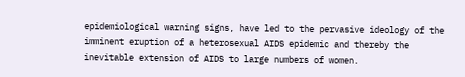epidemiological warning signs, have led to the pervasive ideology of the imminent eruption of a heterosexual AIDS epidemic and thereby the inevitable extension of AIDS to large numbers of women.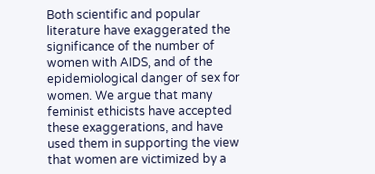Both scientific and popular literature have exaggerated the significance of the number of women with AIDS, and of the epidemiological danger of sex for women. We argue that many feminist ethicists have accepted these exaggerations, and have used them in supporting the view that women are victimized by a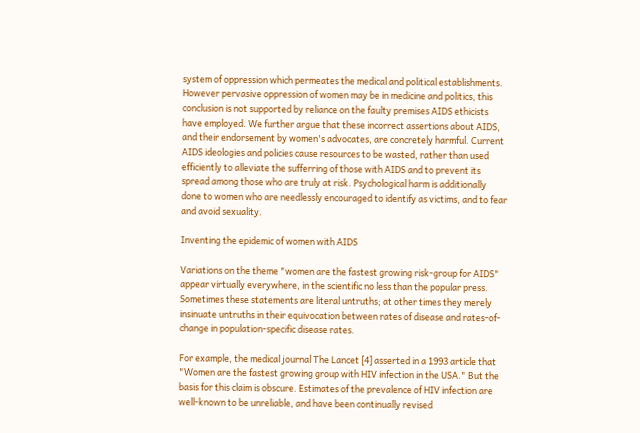system of oppression which permeates the medical and political establishments. However pervasive oppression of women may be in medicine and politics, this conclusion is not supported by reliance on the faulty premises AIDS ethicists have employed. We further argue that these incorrect assertions about AIDS, and their endorsement by women's advocates, are concretely harmful. Current AIDS ideologies and policies cause resources to be wasted, rather than used efficiently to alleviate the sufferring of those with AIDS and to prevent its spread among those who are truly at risk. Psychological harm is additionally done to women who are needlessly encouraged to identify as victims, and to fear and avoid sexuality.

Inventing the epidemic of women with AIDS

Variations on the theme "women are the fastest growing risk-group for AIDS" appear virtually everywhere, in the scientific no less than the popular press. Sometimes these statements are literal untruths; at other times they merely insinuate untruths in their equivocation between rates of disease and rates-of-change in population-specific disease rates.

For example, the medical journal The Lancet [4] asserted in a 1993 article that "Women are the fastest growing group with HIV infection in the USA." But the basis for this claim is obscure. Estimates of the prevalence of HIV infection are well-known to be unreliable, and have been continually revised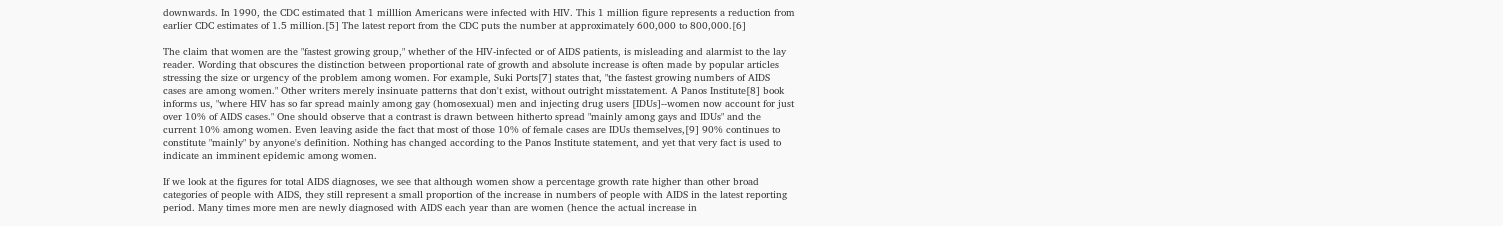downwards. In 1990, the CDC estimated that 1 milllion Americans were infected with HIV. This 1 million figure represents a reduction from earlier CDC estimates of 1.5 million.[5] The latest report from the CDC puts the number at approximately 600,000 to 800,000.[6]

The claim that women are the "fastest growing group," whether of the HIV-infected or of AIDS patients, is misleading and alarmist to the lay reader. Wording that obscures the distinction between proportional rate of growth and absolute increase is often made by popular articles stressing the size or urgency of the problem among women. For example, Suki Ports[7] states that, "the fastest growing numbers of AIDS cases are among women." Other writers merely insinuate patterns that don't exist, without outright misstatement. A Panos Institute[8] book informs us, "where HIV has so far spread mainly among gay (homosexual) men and injecting drug users [IDUs]--women now account for just over 10% of AIDS cases." One should observe that a contrast is drawn between hitherto spread "mainly among gays and IDUs" and the current 10% among women. Even leaving aside the fact that most of those 10% of female cases are IDUs themselves,[9] 90% continues to constitute "mainly" by anyone's definition. Nothing has changed according to the Panos Institute statement, and yet that very fact is used to indicate an imminent epidemic among women.

If we look at the figures for total AIDS diagnoses, we see that although women show a percentage growth rate higher than other broad categories of people with AIDS, they still represent a small proportion of the increase in numbers of people with AIDS in the latest reporting period. Many times more men are newly diagnosed with AIDS each year than are women (hence the actual increase in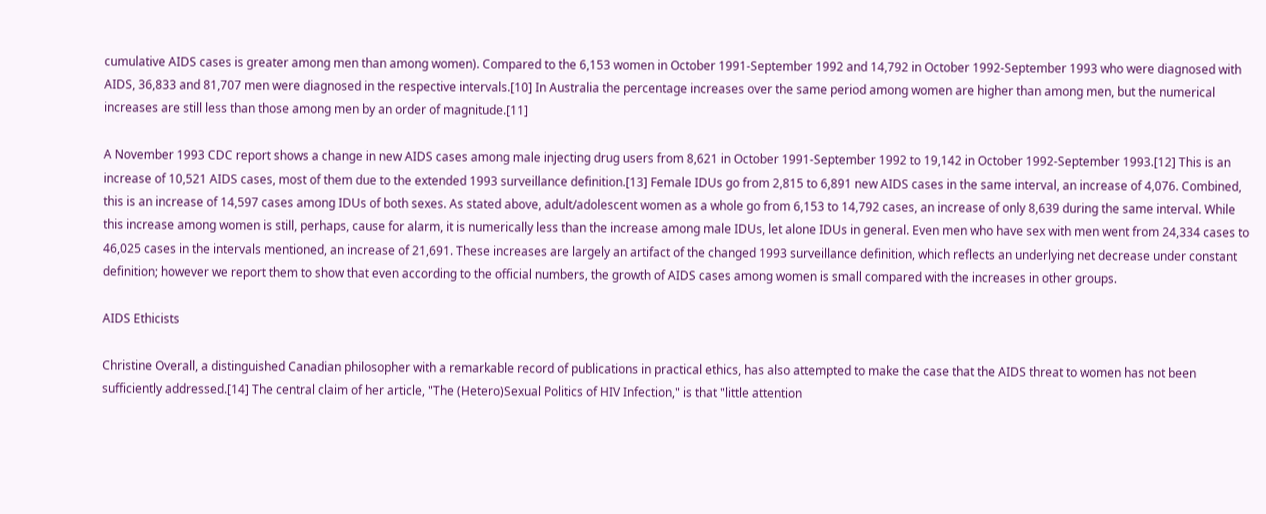cumulative AIDS cases is greater among men than among women). Compared to the 6,153 women in October 1991-September 1992 and 14,792 in October 1992-September 1993 who were diagnosed with AIDS, 36,833 and 81,707 men were diagnosed in the respective intervals.[10] In Australia the percentage increases over the same period among women are higher than among men, but the numerical increases are still less than those among men by an order of magnitude.[11]

A November 1993 CDC report shows a change in new AIDS cases among male injecting drug users from 8,621 in October 1991-September 1992 to 19,142 in October 1992-September 1993.[12] This is an increase of 10,521 AIDS cases, most of them due to the extended 1993 surveillance definition.[13] Female IDUs go from 2,815 to 6,891 new AIDS cases in the same interval, an increase of 4,076. Combined, this is an increase of 14,597 cases among IDUs of both sexes. As stated above, adult/adolescent women as a whole go from 6,153 to 14,792 cases, an increase of only 8,639 during the same interval. While this increase among women is still, perhaps, cause for alarm, it is numerically less than the increase among male IDUs, let alone IDUs in general. Even men who have sex with men went from 24,334 cases to 46,025 cases in the intervals mentioned, an increase of 21,691. These increases are largely an artifact of the changed 1993 surveillance definition, which reflects an underlying net decrease under constant definition; however we report them to show that even according to the official numbers, the growth of AIDS cases among women is small compared with the increases in other groups.

AIDS Ethicists

Christine Overall, a distinguished Canadian philosopher with a remarkable record of publications in practical ethics, has also attempted to make the case that the AIDS threat to women has not been sufficiently addressed.[14] The central claim of her article, "The (Hetero)Sexual Politics of HIV Infection," is that "little attention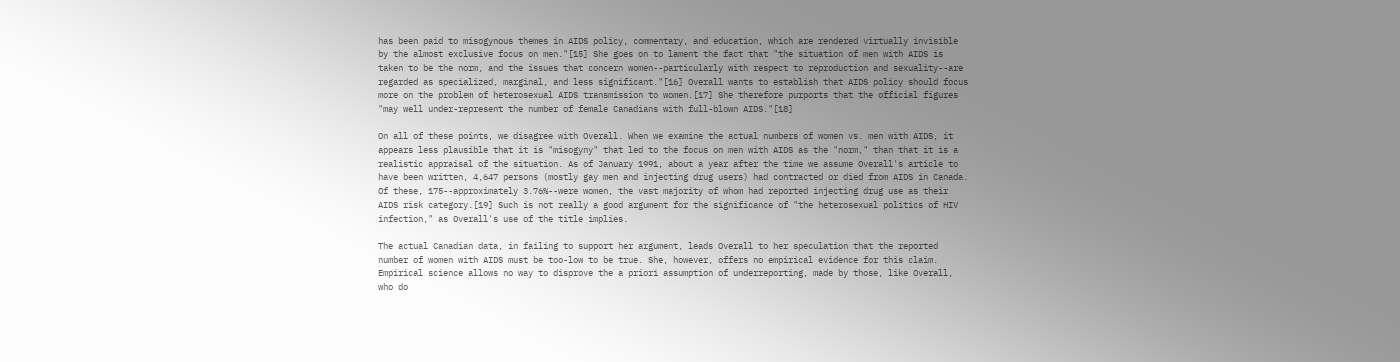has been paid to misogynous themes in AIDS policy, commentary, and education, which are rendered virtually invisible by the almost exclusive focus on men."[15] She goes on to lament the fact that "the situation of men with AIDS is taken to be the norm, and the issues that concern women--particularly with respect to reproduction and sexuality--are regarded as specialized, marginal, and less significant."[16] Overall wants to establish that AIDS policy should focus more on the problem of heterosexual AIDS transmission to women.[17] She therefore purports that the official figures "may well under-represent the number of female Canadians with full-blown AIDS."[18]

On all of these points, we disagree with Overall. When we examine the actual numbers of women vs. men with AIDS, it appears less plausible that it is "misogyny" that led to the focus on men with AIDS as the "norm," than that it is a realistic appraisal of the situation. As of January 1991, about a year after the time we assume Overall's article to have been written, 4,647 persons (mostly gay men and injecting drug users) had contracted or died from AIDS in Canada. Of these, 175--approximately 3.76%--were women, the vast majority of whom had reported injecting drug use as their AIDS risk category.[19] Such is not really a good argument for the significance of "the heterosexual politics of HIV infection," as Overall's use of the title implies.

The actual Canadian data, in failing to support her argument, leads Overall to her speculation that the reported number of women with AIDS must be too-low to be true. She, however, offers no empirical evidence for this claim. Empirical science allows no way to disprove the a priori assumption of underreporting, made by those, like Overall, who do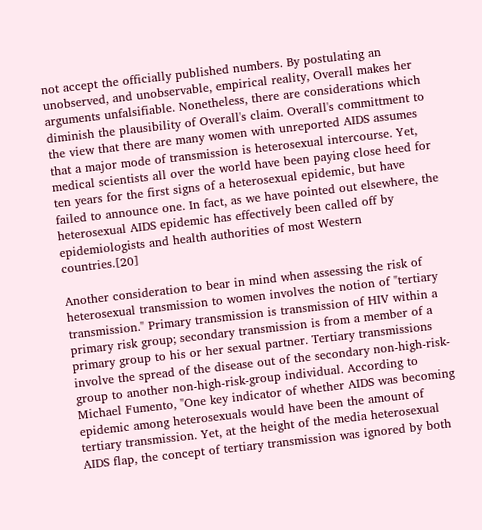not accept the officially published numbers. By postulating an unobserved, and unobservable, empirical reality, Overall makes her arguments unfalsifiable. Nonetheless, there are considerations which diminish the plausibility of Overall's claim. Overall's committment to the view that there are many women with unreported AIDS assumes that a major mode of transmission is heterosexual intercourse. Yet, medical scientists all over the world have been paying close heed for ten years for the first signs of a heterosexual epidemic, but have failed to announce one. In fact, as we have pointed out elsewhere, the heterosexual AIDS epidemic has effectively been called off by epidemiologists and health authorities of most Western countries.[20]

Another consideration to bear in mind when assessing the risk of heterosexual transmission to women involves the notion of "tertiary transmission." Primary transmission is transmission of HIV within a primary risk group; secondary transmission is from a member of a primary group to his or her sexual partner. Tertiary transmissions involve the spread of the disease out of the secondary non-high-risk-group to another non-high-risk-group individual. According to Michael Fumento, "One key indicator of whether AIDS was becoming epidemic among heterosexuals would have been the amount of tertiary transmission. Yet, at the height of the media heterosexual AIDS flap, the concept of tertiary transmission was ignored by both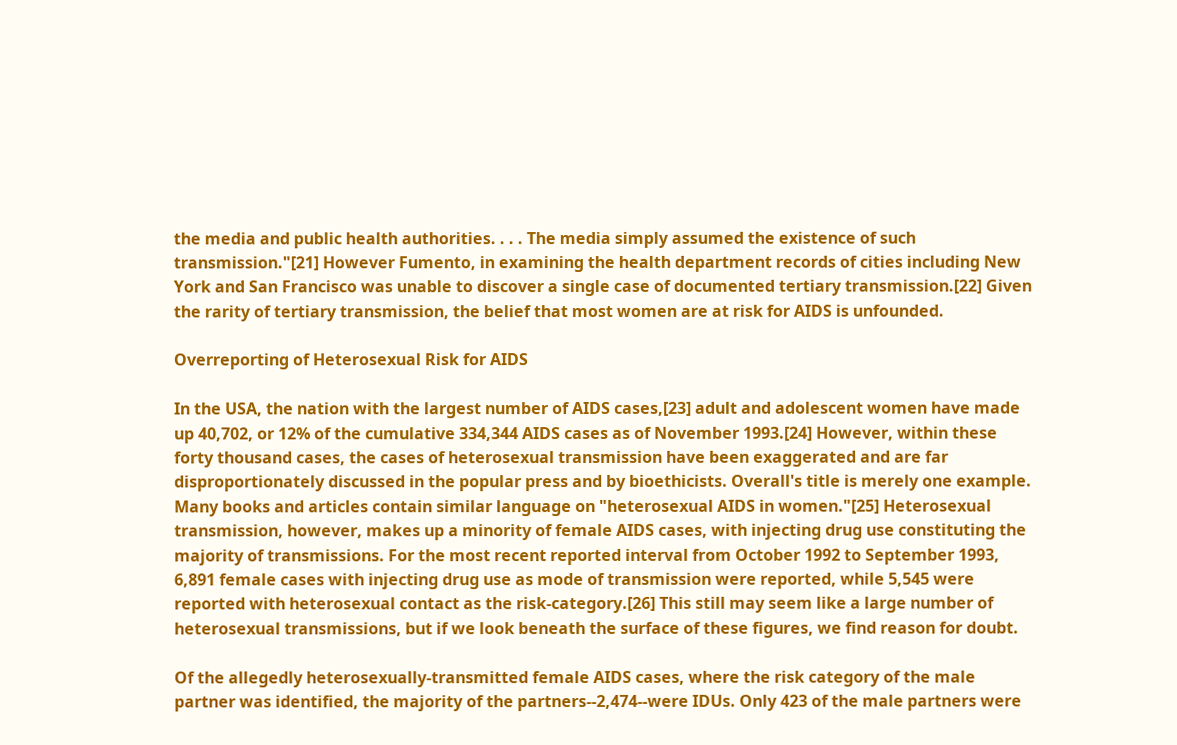the media and public health authorities. . . . The media simply assumed the existence of such transmission."[21] However Fumento, in examining the health department records of cities including New York and San Francisco was unable to discover a single case of documented tertiary transmission.[22] Given the rarity of tertiary transmission, the belief that most women are at risk for AIDS is unfounded.

Overreporting of Heterosexual Risk for AIDS

In the USA, the nation with the largest number of AIDS cases,[23] adult and adolescent women have made up 40,702, or 12% of the cumulative 334,344 AIDS cases as of November 1993.[24] However, within these forty thousand cases, the cases of heterosexual transmission have been exaggerated and are far disproportionately discussed in the popular press and by bioethicists. Overall's title is merely one example. Many books and articles contain similar language on "heterosexual AIDS in women."[25] Heterosexual transmission, however, makes up a minority of female AIDS cases, with injecting drug use constituting the majority of transmissions. For the most recent reported interval from October 1992 to September 1993, 6,891 female cases with injecting drug use as mode of transmission were reported, while 5,545 were reported with heterosexual contact as the risk-category.[26] This still may seem like a large number of heterosexual transmissions, but if we look beneath the surface of these figures, we find reason for doubt.

Of the allegedly heterosexually-transmitted female AIDS cases, where the risk category of the male partner was identified, the majority of the partners--2,474--were IDUs. Only 423 of the male partners were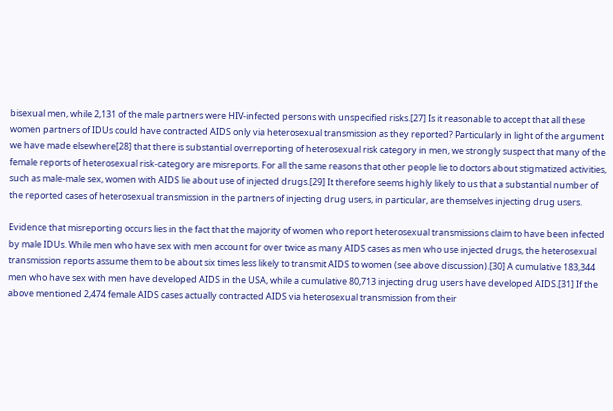bisexual men, while 2,131 of the male partners were HIV-infected persons with unspecified risks.[27] Is it reasonable to accept that all these women partners of IDUs could have contracted AIDS only via heterosexual transmission as they reported? Particularly in light of the argument we have made elsewhere[28] that there is substantial overreporting of heterosexual risk category in men, we strongly suspect that many of the female reports of heterosexual risk-category are misreports. For all the same reasons that other people lie to doctors about stigmatized activities, such as male-male sex, women with AIDS lie about use of injected drugs.[29] It therefore seems highly likely to us that a substantial number of the reported cases of heterosexual transmission in the partners of injecting drug users, in particular, are themselves injecting drug users.

Evidence that misreporting occurs lies in the fact that the majority of women who report heterosexual transmissions claim to have been infected by male IDUs. While men who have sex with men account for over twice as many AIDS cases as men who use injected drugs, the heterosexual transmission reports assume them to be about six times less likely to transmit AIDS to women (see above discussion).[30] A cumulative 183,344 men who have sex with men have developed AIDS in the USA, while a cumulative 80,713 injecting drug users have developed AIDS.[31] If the above mentioned 2,474 female AIDS cases actually contracted AIDS via heterosexual transmission from their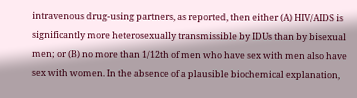intravenous drug-using partners, as reported, then either (A) HIV/AIDS is significantly more heterosexually transmissible by IDUs than by bisexual men; or (B) no more than 1/12th of men who have sex with men also have sex with women. In the absence of a plausible biochemical explanation,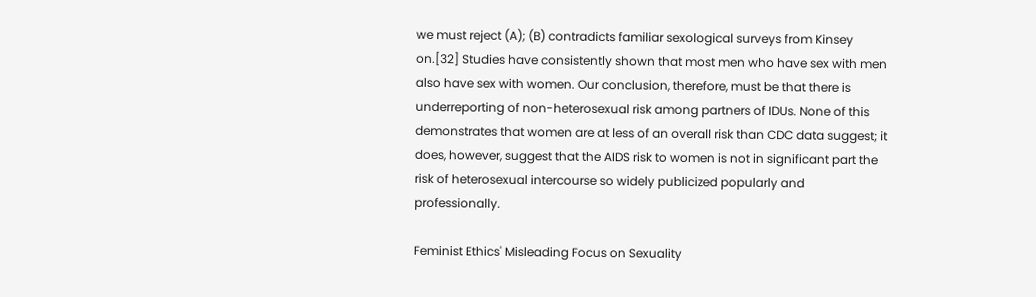we must reject (A); (B) contradicts familiar sexological surveys from Kinsey on.[32] Studies have consistently shown that most men who have sex with men also have sex with women. Our conclusion, therefore, must be that there is underreporting of non-heterosexual risk among partners of IDUs. None of this demonstrates that women are at less of an overall risk than CDC data suggest; it does, however, suggest that the AIDS risk to women is not in significant part the risk of heterosexual intercourse so widely publicized popularly and professionally.

Feminist Ethics' Misleading Focus on Sexuality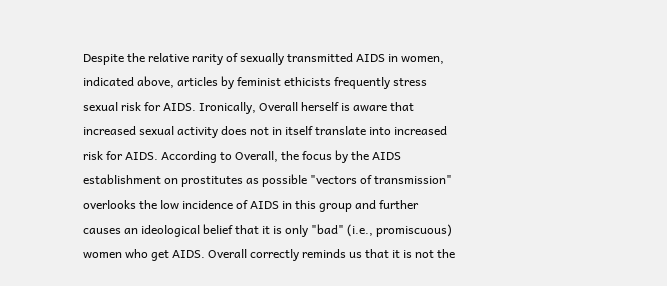Despite the relative rarity of sexually transmitted AIDS in women, indicated above, articles by feminist ethicists frequently stress sexual risk for AIDS. Ironically, Overall herself is aware that increased sexual activity does not in itself translate into increased risk for AIDS. According to Overall, the focus by the AIDS establishment on prostitutes as possible "vectors of transmission" overlooks the low incidence of AIDS in this group and further causes an ideological belief that it is only "bad" (i.e., promiscuous) women who get AIDS. Overall correctly reminds us that it is not the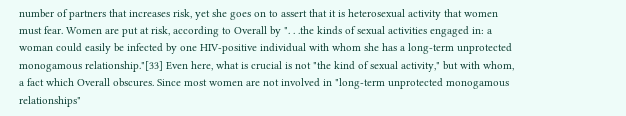number of partners that increases risk, yet she goes on to assert that it is heterosexual activity that women must fear. Women are put at risk, according to Overall by ". . .the kinds of sexual activities engaged in: a woman could easily be infected by one HIV-positive individual with whom she has a long-term unprotected monogamous relationship."[33] Even here, what is crucial is not "the kind of sexual activity," but with whom, a fact which Overall obscures. Since most women are not involved in "long-term unprotected monogamous relationships"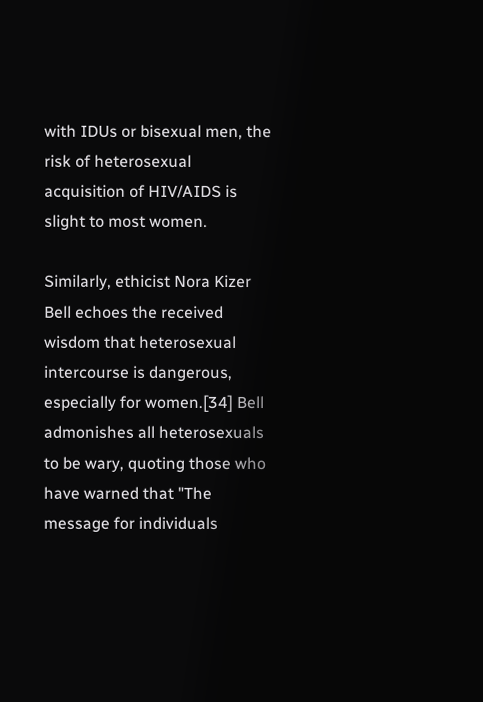with IDUs or bisexual men, the risk of heterosexual acquisition of HIV/AIDS is slight to most women.

Similarly, ethicist Nora Kizer Bell echoes the received wisdom that heterosexual intercourse is dangerous, especially for women.[34] Bell admonishes all heterosexuals to be wary, quoting those who have warned that "The message for individuals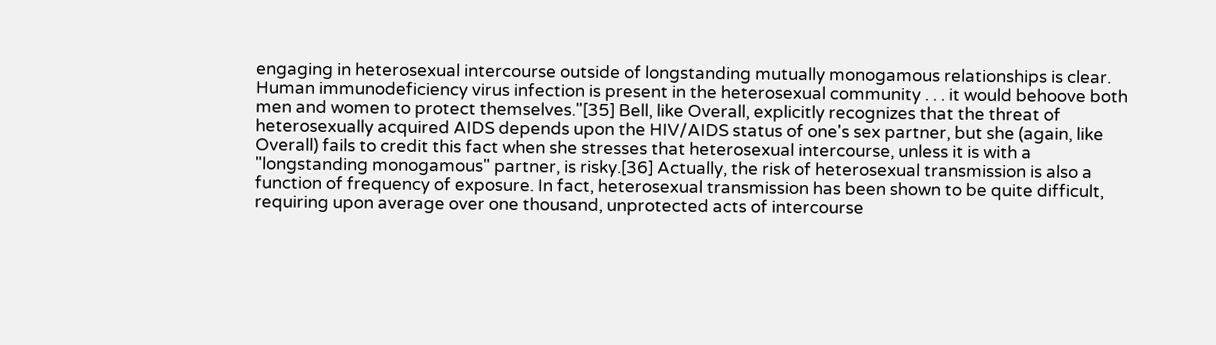engaging in heterosexual intercourse outside of longstanding mutually monogamous relationships is clear. Human immunodeficiency virus infection is present in the heterosexual community . . . it would behoove both men and women to protect themselves."[35] Bell, like Overall, explicitly recognizes that the threat of heterosexually acquired AIDS depends upon the HIV/AIDS status of one's sex partner, but she (again, like Overall) fails to credit this fact when she stresses that heterosexual intercourse, unless it is with a "longstanding monogamous" partner, is risky.[36] Actually, the risk of heterosexual transmission is also a function of frequency of exposure. In fact, heterosexual transmission has been shown to be quite difficult, requiring upon average over one thousand, unprotected acts of intercourse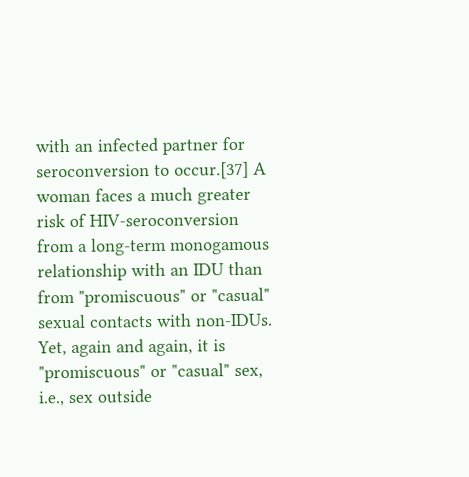with an infected partner for seroconversion to occur.[37] A woman faces a much greater risk of HIV-seroconversion from a long-term monogamous relationship with an IDU than from "promiscuous" or "casual" sexual contacts with non-IDUs. Yet, again and again, it is "promiscuous" or "casual" sex, i.e., sex outside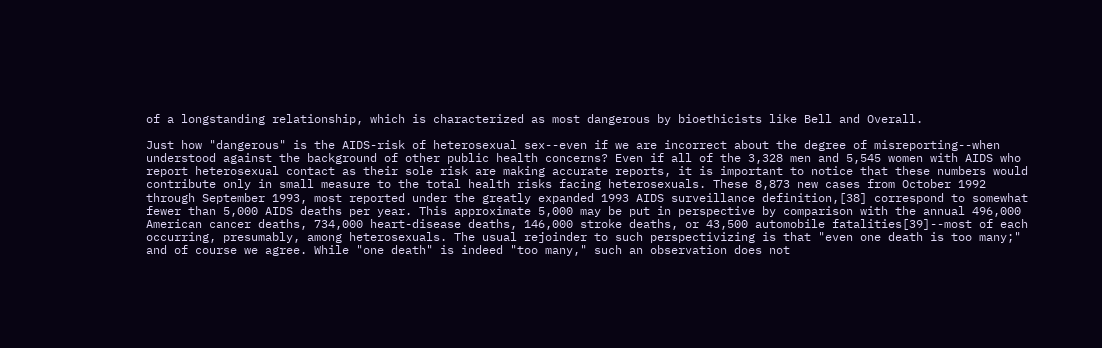of a longstanding relationship, which is characterized as most dangerous by bioethicists like Bell and Overall.

Just how "dangerous" is the AIDS-risk of heterosexual sex--even if we are incorrect about the degree of misreporting--when understood against the background of other public health concerns? Even if all of the 3,328 men and 5,545 women with AIDS who report heterosexual contact as their sole risk are making accurate reports, it is important to notice that these numbers would contribute only in small measure to the total health risks facing heterosexuals. These 8,873 new cases from October 1992 through September 1993, most reported under the greatly expanded 1993 AIDS surveillance definition,[38] correspond to somewhat fewer than 5,000 AIDS deaths per year. This approximate 5,000 may be put in perspective by comparison with the annual 496,000 American cancer deaths, 734,000 heart-disease deaths, 146,000 stroke deaths, or 43,500 automobile fatalities[39]--most of each occurring, presumably, among heterosexuals. The usual rejoinder to such perspectivizing is that "even one death is too many;" and of course we agree. While "one death" is indeed "too many," such an observation does not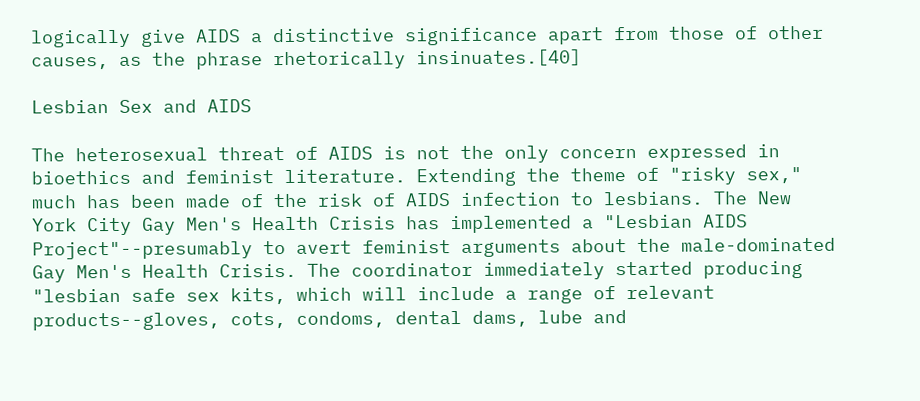logically give AIDS a distinctive significance apart from those of other causes, as the phrase rhetorically insinuates.[40]

Lesbian Sex and AIDS

The heterosexual threat of AIDS is not the only concern expressed in bioethics and feminist literature. Extending the theme of "risky sex," much has been made of the risk of AIDS infection to lesbians. The New York City Gay Men's Health Crisis has implemented a "Lesbian AIDS Project"--presumably to avert feminist arguments about the male-dominated Gay Men's Health Crisis. The coordinator immediately started producing "lesbian safe sex kits, which will include a range of relevant products--gloves, cots, condoms, dental dams, lube and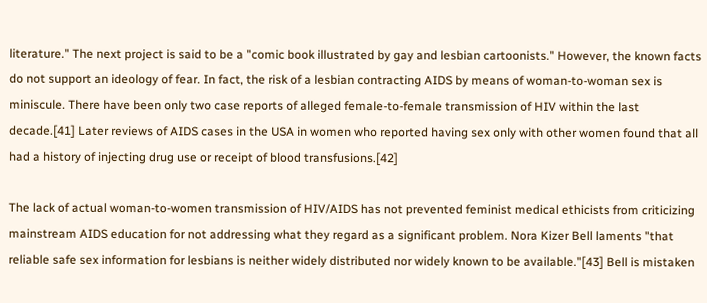literature." The next project is said to be a "comic book illustrated by gay and lesbian cartoonists." However, the known facts do not support an ideology of fear. In fact, the risk of a lesbian contracting AIDS by means of woman-to-woman sex is miniscule. There have been only two case reports of alleged female-to-female transmission of HIV within the last decade.[41] Later reviews of AIDS cases in the USA in women who reported having sex only with other women found that all had a history of injecting drug use or receipt of blood transfusions.[42]

The lack of actual woman-to-women transmission of HIV/AIDS has not prevented feminist medical ethicists from criticizing mainstream AIDS education for not addressing what they regard as a significant problem. Nora Kizer Bell laments "that reliable safe sex information for lesbians is neither widely distributed nor widely known to be available."[43] Bell is mistaken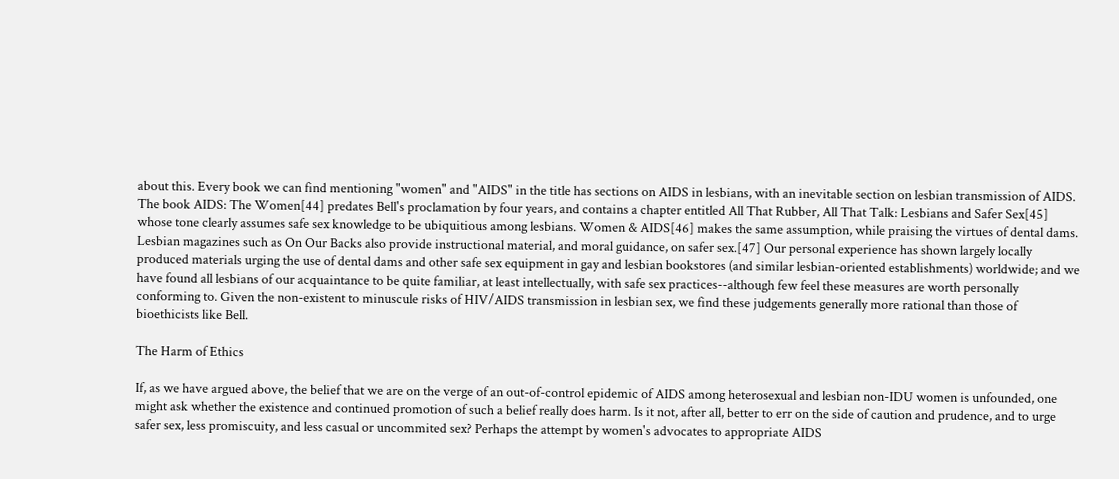about this. Every book we can find mentioning "women" and "AIDS" in the title has sections on AIDS in lesbians, with an inevitable section on lesbian transmission of AIDS. The book AIDS: The Women[44] predates Bell's proclamation by four years, and contains a chapter entitled All That Rubber, All That Talk: Lesbians and Safer Sex[45] whose tone clearly assumes safe sex knowledge to be ubiquitious among lesbians. Women & AIDS[46] makes the same assumption, while praising the virtues of dental dams. Lesbian magazines such as On Our Backs also provide instructional material, and moral guidance, on safer sex.[47] Our personal experience has shown largely locally produced materials urging the use of dental dams and other safe sex equipment in gay and lesbian bookstores (and similar lesbian-oriented establishments) worldwide; and we have found all lesbians of our acquaintance to be quite familiar, at least intellectually, with safe sex practices--although few feel these measures are worth personally conforming to. Given the non-existent to minuscule risks of HIV/AIDS transmission in lesbian sex, we find these judgements generally more rational than those of bioethicists like Bell.

The Harm of Ethics

If, as we have argued above, the belief that we are on the verge of an out-of-control epidemic of AIDS among heterosexual and lesbian non-IDU women is unfounded, one might ask whether the existence and continued promotion of such a belief really does harm. Is it not, after all, better to err on the side of caution and prudence, and to urge safer sex, less promiscuity, and less casual or uncommited sex? Perhaps the attempt by women's advocates to appropriate AIDS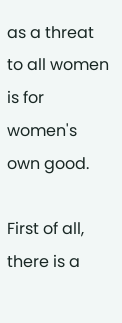as a threat to all women is for women's own good.

First of all, there is a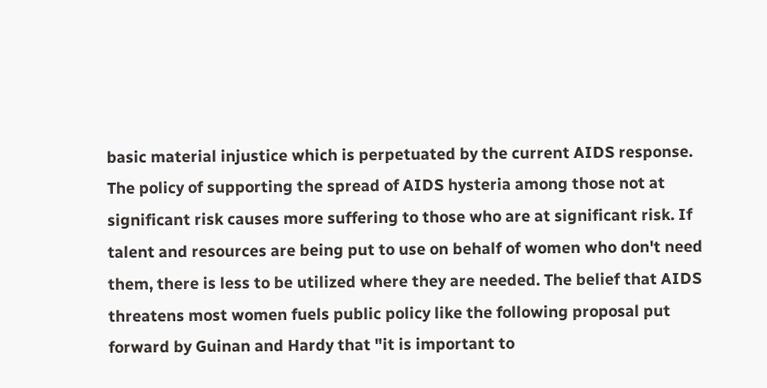basic material injustice which is perpetuated by the current AIDS response. The policy of supporting the spread of AIDS hysteria among those not at significant risk causes more suffering to those who are at significant risk. If talent and resources are being put to use on behalf of women who don't need them, there is less to be utilized where they are needed. The belief that AIDS threatens most women fuels public policy like the following proposal put forward by Guinan and Hardy that "it is important to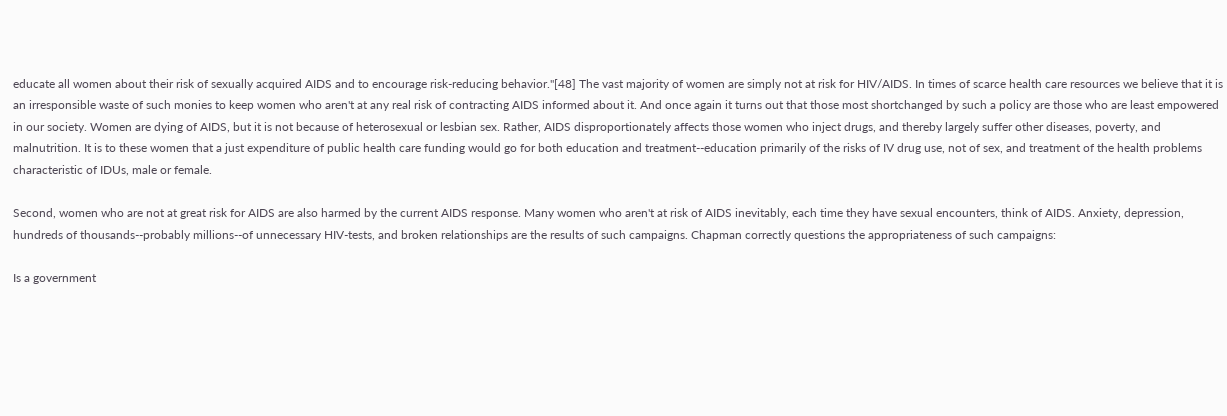educate all women about their risk of sexually acquired AIDS and to encourage risk-reducing behavior."[48] The vast majority of women are simply not at risk for HIV/AIDS. In times of scarce health care resources we believe that it is an irresponsible waste of such monies to keep women who aren't at any real risk of contracting AIDS informed about it. And once again it turns out that those most shortchanged by such a policy are those who are least empowered in our society. Women are dying of AIDS, but it is not because of heterosexual or lesbian sex. Rather, AIDS disproportionately affects those women who inject drugs, and thereby largely suffer other diseases, poverty, and malnutrition. It is to these women that a just expenditure of public health care funding would go for both education and treatment--education primarily of the risks of IV drug use, not of sex, and treatment of the health problems characteristic of IDUs, male or female.

Second, women who are not at great risk for AIDS are also harmed by the current AIDS response. Many women who aren't at risk of AIDS inevitably, each time they have sexual encounters, think of AIDS. Anxiety, depression, hundreds of thousands--probably millions--of unnecessary HIV-tests, and broken relationships are the results of such campaigns. Chapman correctly questions the appropriateness of such campaigns:

Is a government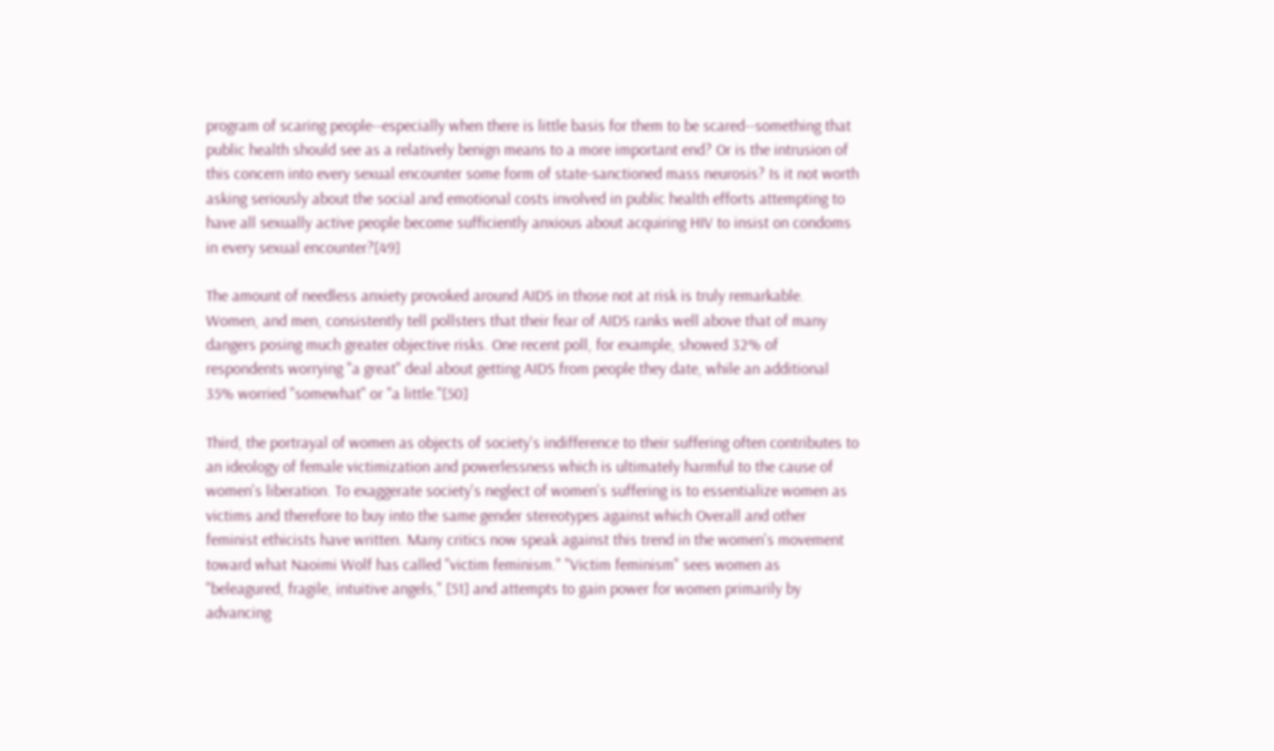program of scaring people--especially when there is little basis for them to be scared--something that public health should see as a relatively benign means to a more important end? Or is the intrusion of this concern into every sexual encounter some form of state-sanctioned mass neurosis? Is it not worth asking seriously about the social and emotional costs involved in public health efforts attempting to have all sexually active people become sufficiently anxious about acquiring HIV to insist on condoms in every sexual encounter?[49]

The amount of needless anxiety provoked around AIDS in those not at risk is truly remarkable. Women, and men, consistently tell pollsters that their fear of AIDS ranks well above that of many dangers posing much greater objective risks. One recent poll, for example, showed 32% of respondents worrying "a great" deal about getting AIDS from people they date, while an additional 35% worried "somewhat" or "a little."[50]

Third, the portrayal of women as objects of society's indifference to their suffering often contributes to an ideology of female victimization and powerlessness which is ultimately harmful to the cause of women's liberation. To exaggerate society's neglect of women's suffering is to essentialize women as victims and therefore to buy into the same gender stereotypes against which Overall and other feminist ethicists have written. Many critics now speak against this trend in the women's movement toward what Naoimi Wolf has called "victim feminism." "Victim feminism" sees women as "beleagured, fragile, intuitive angels," [51] and attempts to gain power for women primarily by advancing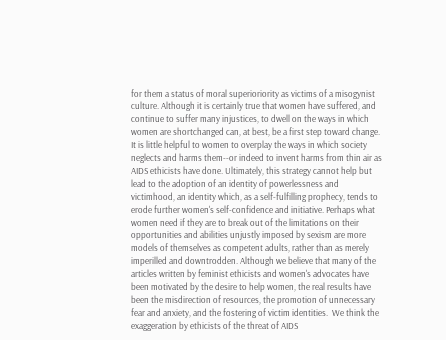for them a status of moral superioriority as victims of a misogynist culture. Although it is certainly true that women have suffered, and continue to suffer many injustices, to dwell on the ways in which women are shortchanged can, at best, be a first step toward change. It is little helpful to women to overplay the ways in which society neglects and harms them--or indeed to invent harms from thin air as AIDS ethicists have done. Ultimately, this strategy cannot help but lead to the adoption of an identity of powerlessness and victimhood, an identity which, as a self-fulfilling prophecy, tends to erode further women's self-confidence and initiative. Perhaps what women need if they are to break out of the limitations on their opportunities and abilities unjustly imposed by sexism are more models of themselves as competent adults, rather than as merely imperilled and downtrodden. Although we believe that many of the articles written by feminist ethicists and women's advocates have been motivated by the desire to help women, the real results have been the misdirection of resources, the promotion of unnecessary fear and anxiety, and the fostering of victim identities.  We think the exaggeration by ethicists of the threat of AIDS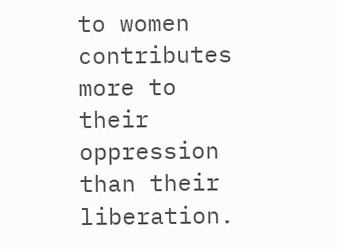to women contributes more to their oppression than their liberation.